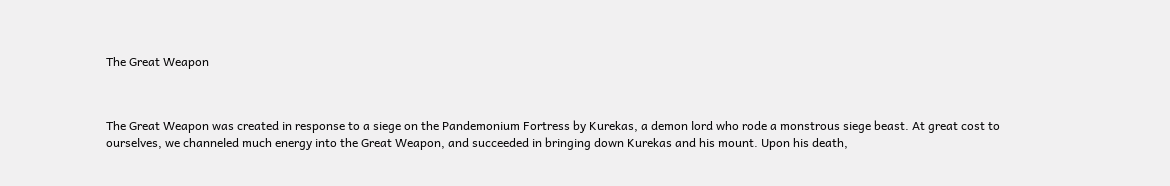The Great Weapon



The Great Weapon was created in response to a siege on the Pandemonium Fortress by Kurekas, a demon lord who rode a monstrous siege beast. At great cost to ourselves, we channeled much energy into the Great Weapon, and succeeded in bringing down Kurekas and his mount. Upon his death,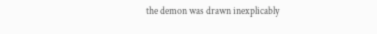the demon was drawn inexplicably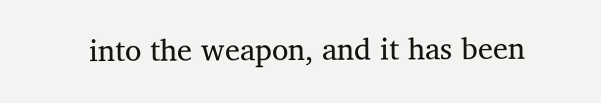into the weapon, and it has been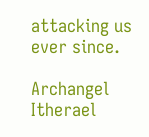attacking us ever since.

Archangel Itherael